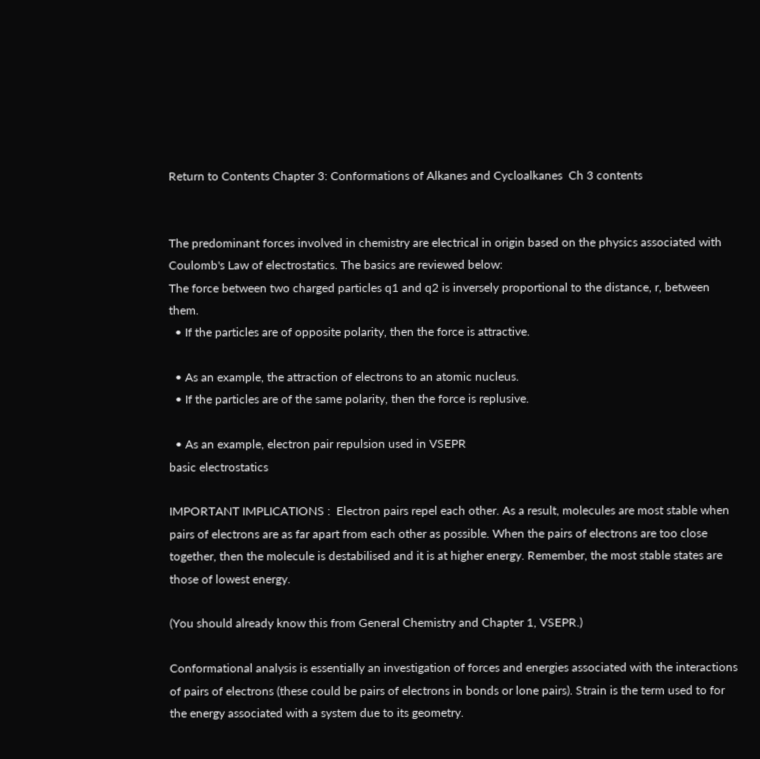Return to Contents Chapter 3: Conformations of Alkanes and Cycloalkanes  Ch 3 contents


The predominant forces involved in chemistry are electrical in origin based on the physics associated with Coulomb's Law of electrostatics. The basics are reviewed below:
The force between two charged particles q1 and q2 is inversely proportional to the distance, r, between them.
  • If the particles are of opposite polarity, then the force is attractive.

  • As an example, the attraction of electrons to an atomic nucleus.
  • If the particles are of the same polarity, then the force is replusive.

  • As an example, electron pair repulsion used in VSEPR
basic electrostatics

IMPORTANT IMPLICATIONS :  Electron pairs repel each other. As a result, molecules are most stable when pairs of electrons are as far apart from each other as possible. When the pairs of electrons are too close together, then the molecule is destabilised and it is at higher energy. Remember, the most stable states are those of lowest energy.

(You should already know this from General Chemistry and Chapter 1, VSEPR.)

Conformational analysis is essentially an investigation of forces and energies associated with the interactions of pairs of electrons (these could be pairs of electrons in bonds or lone pairs). Strain is the term used to for the energy associated with a system due to its geometry.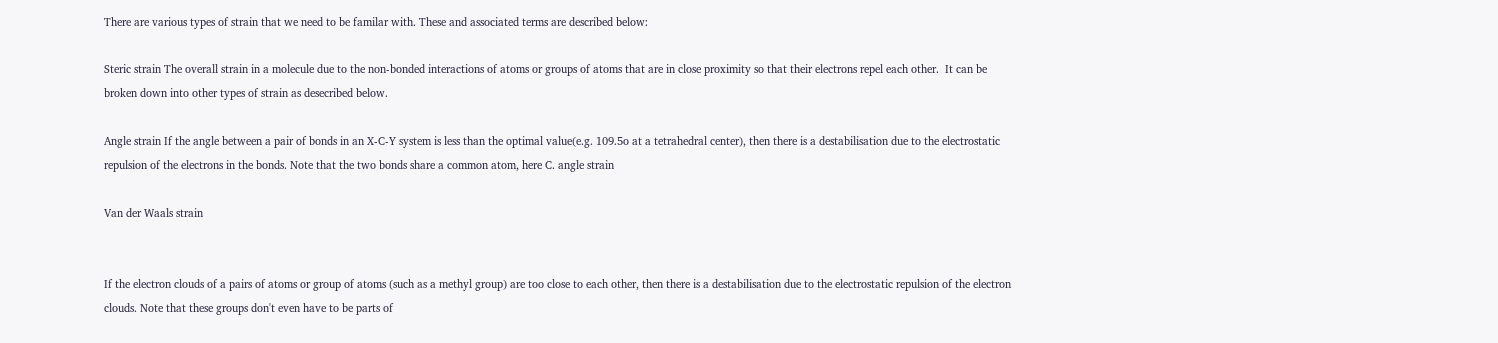There are various types of strain that we need to be familar with. These and associated terms are described below:

Steric strain The overall strain in a molecule due to the non-bonded interactions of atoms or groups of atoms that are in close proximity so that their electrons repel each other.  It can be broken down into other types of strain as desecribed below.

Angle strain If the angle between a pair of bonds in an X-C-Y system is less than the optimal value(e.g. 109.5o at a tetrahedral center), then there is a destabilisation due to the electrostatic repulsion of the electrons in the bonds. Note that the two bonds share a common atom, here C. angle strain

Van der Waals strain


If the electron clouds of a pairs of atoms or group of atoms (such as a methyl group) are too close to each other, then there is a destabilisation due to the electrostatic repulsion of the electron clouds. Note that these groups don't even have to be parts of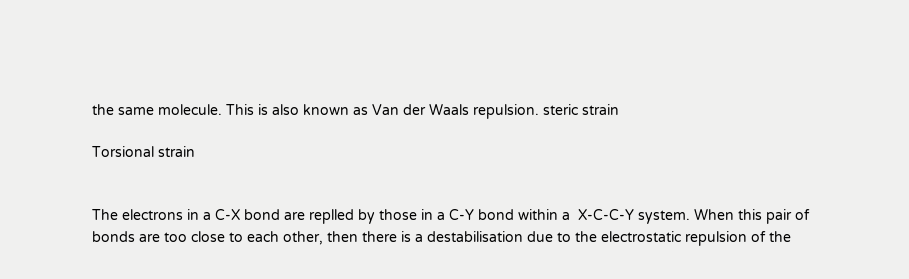the same molecule. This is also known as Van der Waals repulsion. steric strain

Torsional strain


The electrons in a C-X bond are replled by those in a C-Y bond within a  X-C-C-Y system. When this pair of bonds are too close to each other, then there is a destabilisation due to the electrostatic repulsion of the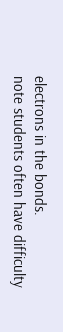electrons in the bonds.
note students often have difficulty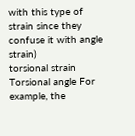with this type of strain since they confuse it with angle strain)
torsional strain
Torsional angle For example, the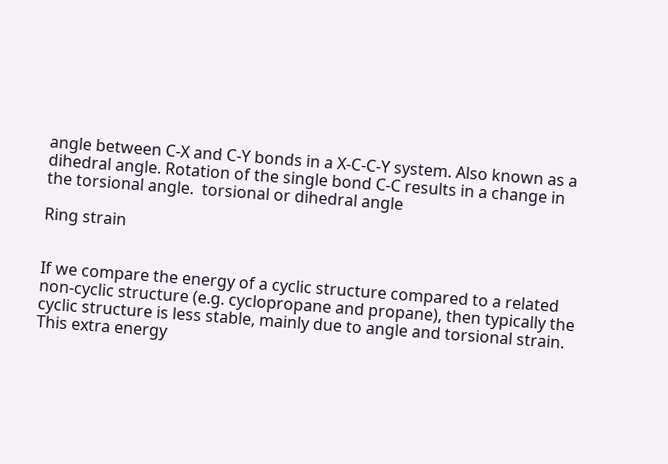angle between C-X and C-Y bonds in a X-C-C-Y system. Also known as a dihedral angle. Rotation of the single bond C-C results in a change in the torsional angle.  torsional or dihedral angle

Ring strain


If we compare the energy of a cyclic structure compared to a related non-cyclic structure (e.g. cyclopropane and propane), then typically the cyclic structure is less stable, mainly due to angle and torsional strain. This extra energy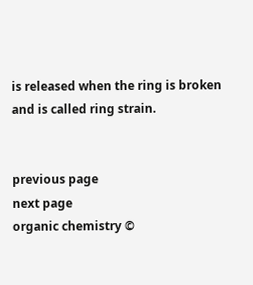is released when the ring is broken and is called ring strain.


previous page
next page
organic chemistry ©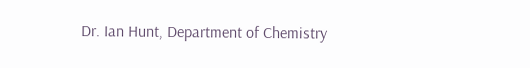Dr. Ian Hunt, Department of Chemistry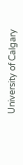University of Calgary